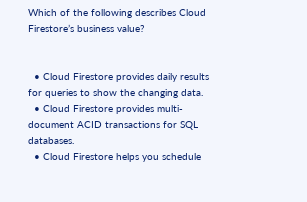Which of the following describes Cloud Firestore’s business value?


  • Cloud Firestore provides daily results for queries to show the changing data.
  • Cloud Firestore provides multi-document ACID transactions for SQL databases.
  • Cloud Firestore helps you schedule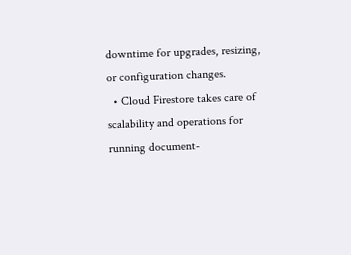downtime for upgrades, resizing, or configuration changes.
  • Cloud Firestore takes care of scalability and operations for running document-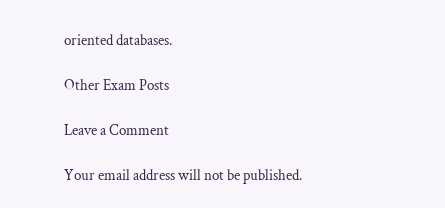oriented databases.

Other Exam Posts

Leave a Comment

Your email address will not be published.